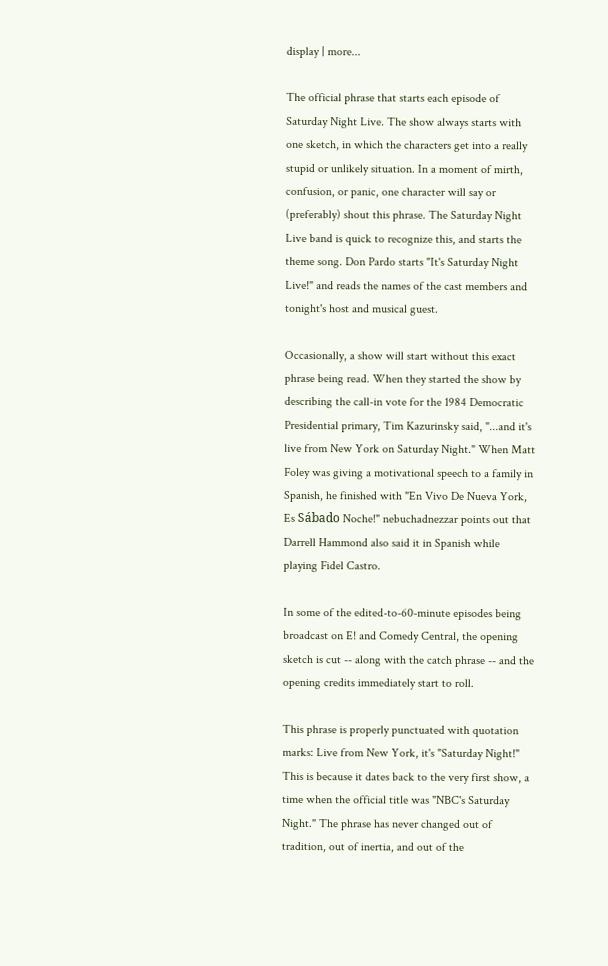display | more...

The official phrase that starts each episode of Saturday Night Live. The show always starts with one sketch, in which the characters get into a really stupid or unlikely situation. In a moment of mirth, confusion, or panic, one character will say or (preferably) shout this phrase. The Saturday Night Live band is quick to recognize this, and starts the theme song. Don Pardo starts "It's Saturday Night Live!" and reads the names of the cast members and tonight's host and musical guest.

Occasionally, a show will start without this exact phrase being read. When they started the show by describing the call-in vote for the 1984 Democratic Presidential primary, Tim Kazurinsky said, "...and it's live from New York on Saturday Night." When Matt Foley was giving a motivational speech to a family in Spanish, he finished with "En Vivo De Nueva York, Es Sábado Noche!" nebuchadnezzar points out that Darrell Hammond also said it in Spanish while playing Fidel Castro.

In some of the edited-to-60-minute episodes being broadcast on E! and Comedy Central, the opening sketch is cut -- along with the catch phrase -- and the opening credits immediately start to roll.

This phrase is properly punctuated with quotation marks: Live from New York, it's "Saturday Night!" This is because it dates back to the very first show, a time when the official title was "NBC's Saturday Night." The phrase has never changed out of tradition, out of inertia, and out of the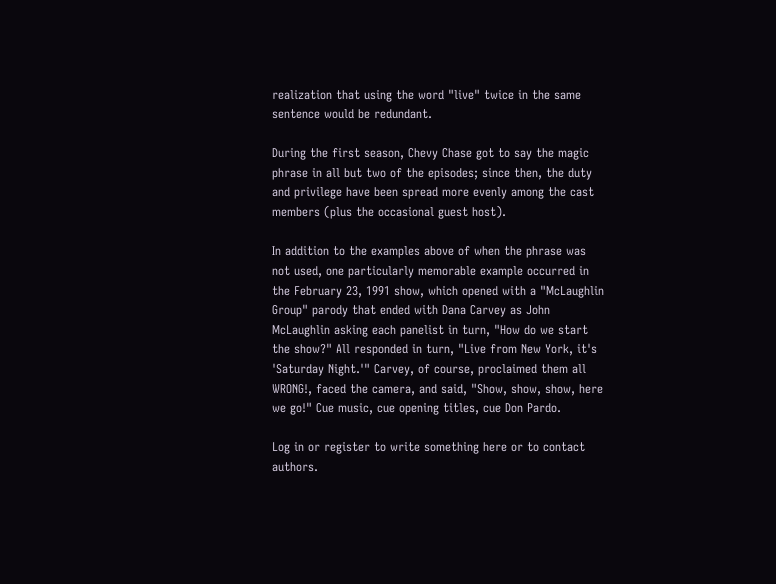realization that using the word "live" twice in the same sentence would be redundant.

During the first season, Chevy Chase got to say the magic phrase in all but two of the episodes; since then, the duty and privilege have been spread more evenly among the cast members (plus the occasional guest host).

In addition to the examples above of when the phrase was not used, one particularly memorable example occurred in the February 23, 1991 show, which opened with a "McLaughlin Group" parody that ended with Dana Carvey as John McLaughlin asking each panelist in turn, "How do we start the show?" All responded in turn, "Live from New York, it's 'Saturday Night.'" Carvey, of course, proclaimed them all WRONG!, faced the camera, and said, "Show, show, show, here we go!" Cue music, cue opening titles, cue Don Pardo.

Log in or register to write something here or to contact authors.